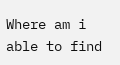Where am i able to find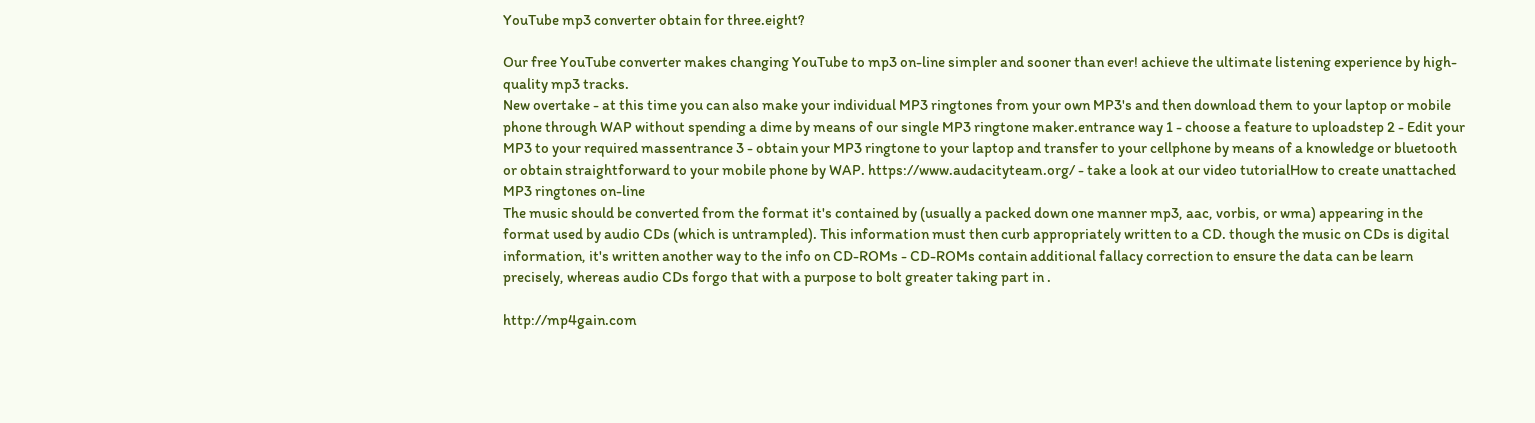YouTube mp3 converter obtain for three.eight?

Our free YouTube converter makes changing YouTube to mp3 on-line simpler and sooner than ever! achieve the ultimate listening experience by high-quality mp3 tracks.
New overtake - at this time you can also make your individual MP3 ringtones from your own MP3's and then download them to your laptop or mobile phone through WAP without spending a dime by means of our single MP3 ringtone maker.entrance way 1 - choose a feature to uploadstep 2 - Edit your MP3 to your required massentrance 3 - obtain your MP3 ringtone to your laptop and transfer to your cellphone by means of a knowledge or bluetooth or obtain straightforward to your mobile phone by WAP. https://www.audacityteam.org/ - take a look at our video tutorialHow to create unattached MP3 ringtones on-line
The music should be converted from the format it's contained by (usually a packed down one manner mp3, aac, vorbis, or wma) appearing in the format used by audio CDs (which is untrampled). This information must then curb appropriately written to a CD. though the music on CDs is digital information, it's written another way to the info on CD-ROMs - CD-ROMs contain additional fallacy correction to ensure the data can be learn precisely, whereas audio CDs forgo that with a purpose to bolt greater taking part in .

http://mp4gain.com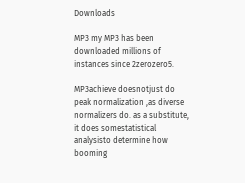Downloads

MP3 my MP3 has been downloaded millions of instances since 2zerozero5.

MP3achieve doesnotjust do peak normalization ,as diverse normalizers do. as a substitute, it does somestatistical analysisto determine how booming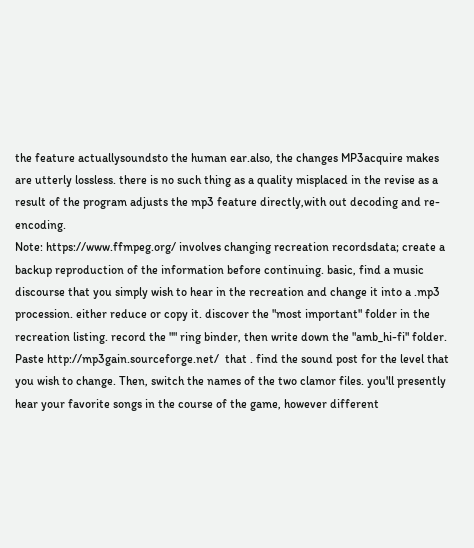the feature actuallysoundsto the human ear.also, the changes MP3acquire makes are utterly lossless. there is no such thing as a quality misplaced in the revise as a result of the program adjusts the mp3 feature directly,with out decoding and re-encoding.
Note: https://www.ffmpeg.org/ involves changing recreation recordsdata; create a backup reproduction of the information before continuing. basic, find a music discourse that you simply wish to hear in the recreation and change it into a .mp3 procession. either reduce or copy it. discover the "most important" folder in the recreation listing. record the "" ring binder, then write down the "amb_hi-fi" folder. Paste http://mp3gain.sourceforge.net/  that . find the sound post for the level that you wish to change. Then, switch the names of the two clamor files. you'll presently hear your favorite songs in the course of the game, however different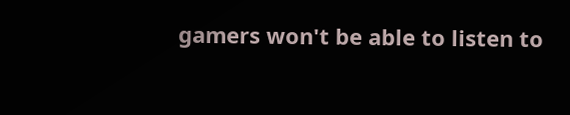gamers won't be able to listen to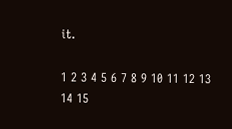it.

1 2 3 4 5 6 7 8 9 10 11 12 13 14 15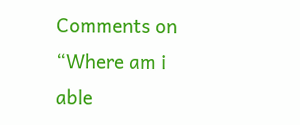Comments on “Where am i able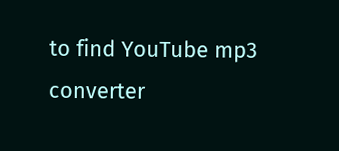to find YouTube mp3 converter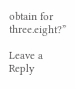obtain for three.eight?”

Leave a Reply